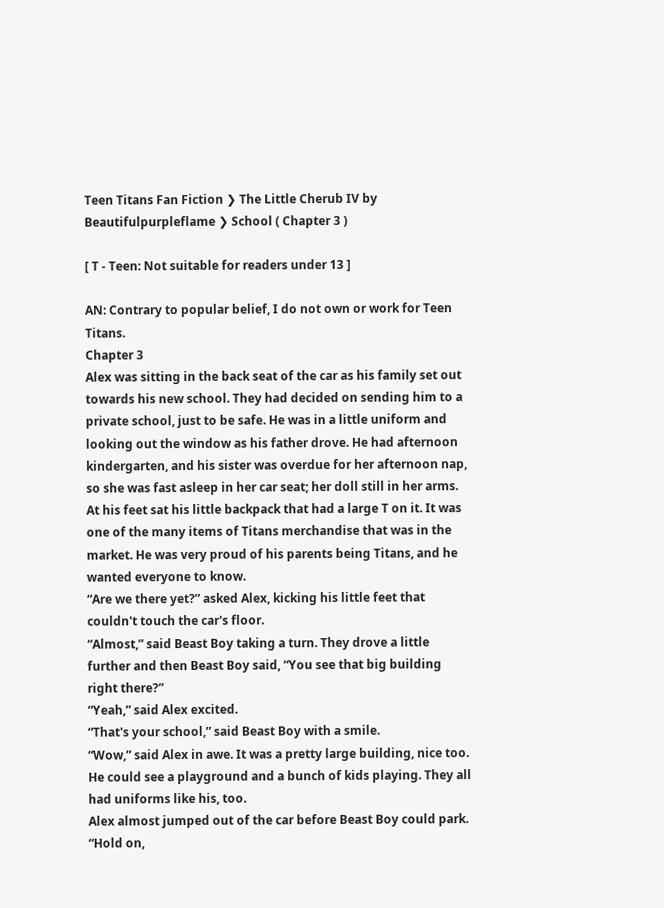Teen Titans Fan Fiction ❯ The Little Cherub IV by Beautifulpurpleflame ❯ School ( Chapter 3 )

[ T - Teen: Not suitable for readers under 13 ]

AN: Contrary to popular belief, I do not own or work for Teen Titans.
Chapter 3
Alex was sitting in the back seat of the car as his family set out towards his new school. They had decided on sending him to a private school, just to be safe. He was in a little uniform and looking out the window as his father drove. He had afternoon kindergarten, and his sister was overdue for her afternoon nap, so she was fast asleep in her car seat; her doll still in her arms. At his feet sat his little backpack that had a large T on it. It was one of the many items of Titans merchandise that was in the market. He was very proud of his parents being Titans, and he wanted everyone to know.
“Are we there yet?” asked Alex, kicking his little feet that couldn't touch the car's floor.
“Almost,” said Beast Boy taking a turn. They drove a little further and then Beast Boy said, “You see that big building right there?”
“Yeah,” said Alex excited.
“That's your school,” said Beast Boy with a smile.
“Wow,” said Alex in awe. It was a pretty large building, nice too. He could see a playground and a bunch of kids playing. They all had uniforms like his, too.
Alex almost jumped out of the car before Beast Boy could park. “Hold on,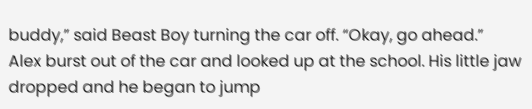buddy,” said Beast Boy turning the car off. “Okay, go ahead.”
Alex burst out of the car and looked up at the school. His little jaw dropped and he began to jump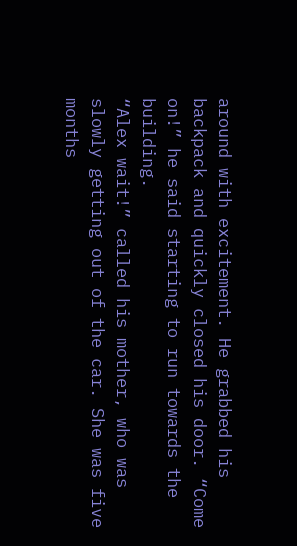around with excitement. He grabbed his backpack and quickly closed his door. “Come on!” he said starting to run towards the building.
“Alex wait!” called his mother, who was slowly getting out of the car. She was five months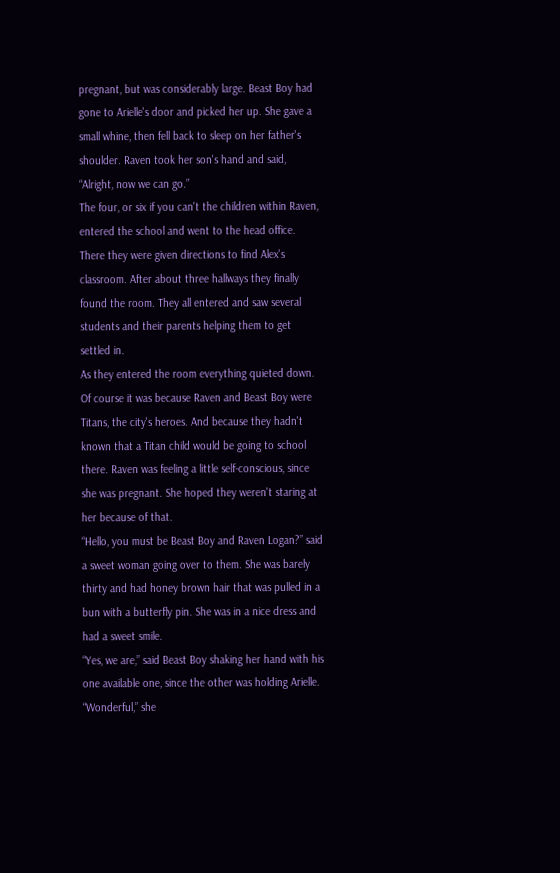pregnant, but was considerably large. Beast Boy had gone to Arielle's door and picked her up. She gave a small whine, then fell back to sleep on her father's shoulder. Raven took her son's hand and said, “Alright, now we can go.”
The four, or six if you can't the children within Raven, entered the school and went to the head office. There they were given directions to find Alex's classroom. After about three hallways they finally found the room. They all entered and saw several students and their parents helping them to get settled in.
As they entered the room everything quieted down. Of course it was because Raven and Beast Boy were Titans, the city's heroes. And because they hadn't known that a Titan child would be going to school there. Raven was feeling a little self-conscious, since she was pregnant. She hoped they weren't staring at her because of that.
“Hello, you must be Beast Boy and Raven Logan?” said a sweet woman going over to them. She was barely thirty and had honey brown hair that was pulled in a bun with a butterfly pin. She was in a nice dress and had a sweet smile.
“Yes, we are,” said Beast Boy shaking her hand with his one available one, since the other was holding Arielle.
“Wonderful,” she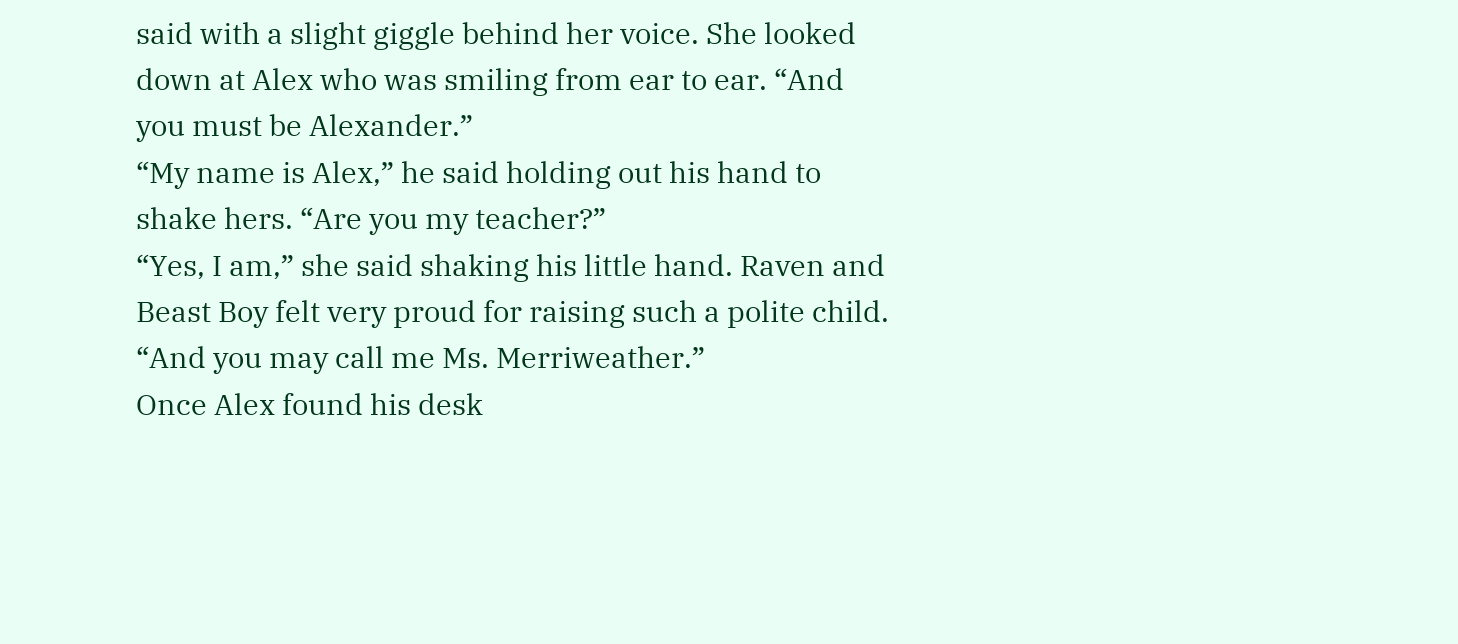said with a slight giggle behind her voice. She looked down at Alex who was smiling from ear to ear. “And you must be Alexander.”
“My name is Alex,” he said holding out his hand to shake hers. “Are you my teacher?”
“Yes, I am,” she said shaking his little hand. Raven and Beast Boy felt very proud for raising such a polite child. “And you may call me Ms. Merriweather.”
Once Alex found his desk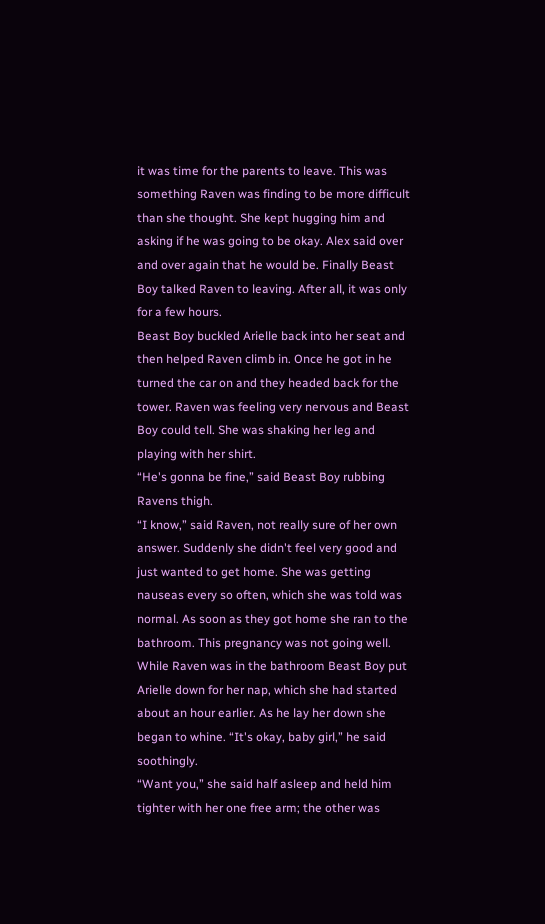it was time for the parents to leave. This was something Raven was finding to be more difficult than she thought. She kept hugging him and asking if he was going to be okay. Alex said over and over again that he would be. Finally Beast Boy talked Raven to leaving. After all, it was only for a few hours.
Beast Boy buckled Arielle back into her seat and then helped Raven climb in. Once he got in he turned the car on and they headed back for the tower. Raven was feeling very nervous and Beast Boy could tell. She was shaking her leg and playing with her shirt.
“He's gonna be fine,” said Beast Boy rubbing Ravens thigh.
“I know,” said Raven, not really sure of her own answer. Suddenly she didn't feel very good and just wanted to get home. She was getting nauseas every so often, which she was told was normal. As soon as they got home she ran to the bathroom. This pregnancy was not going well.
While Raven was in the bathroom Beast Boy put Arielle down for her nap, which she had started about an hour earlier. As he lay her down she began to whine. “It's okay, baby girl,” he said soothingly.
“Want you,” she said half asleep and held him tighter with her one free arm; the other was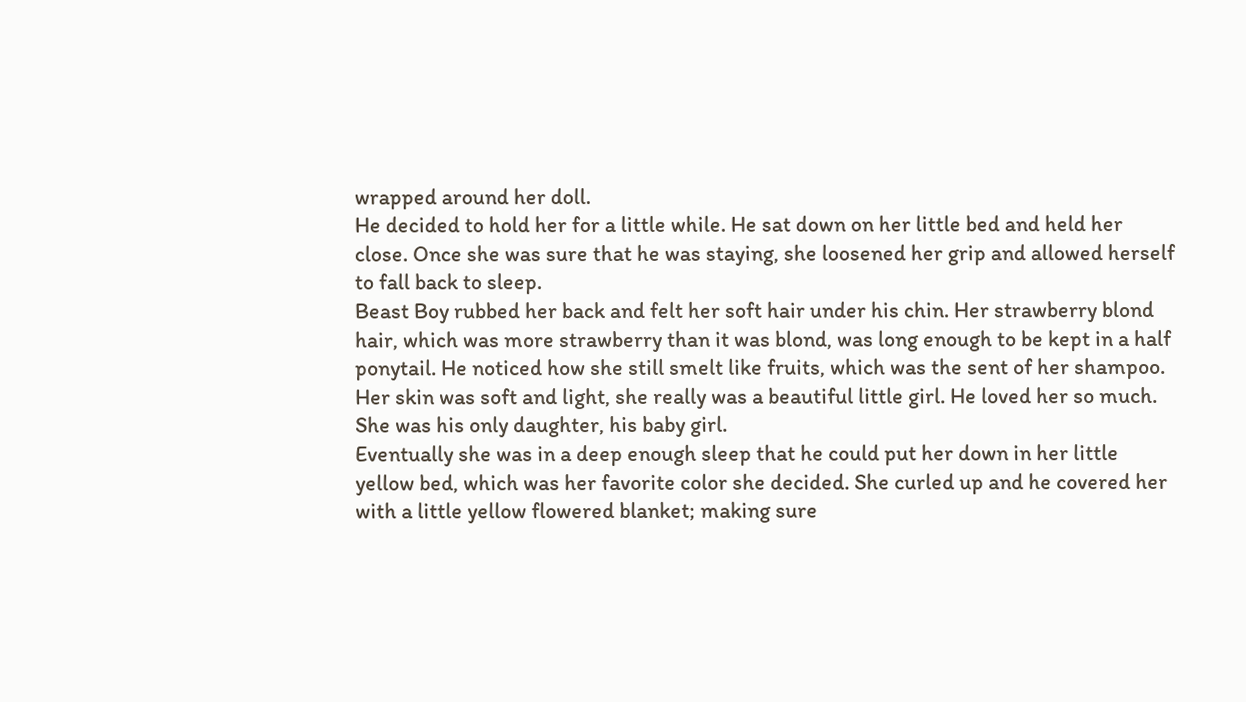wrapped around her doll.
He decided to hold her for a little while. He sat down on her little bed and held her close. Once she was sure that he was staying, she loosened her grip and allowed herself to fall back to sleep.
Beast Boy rubbed her back and felt her soft hair under his chin. Her strawberry blond hair, which was more strawberry than it was blond, was long enough to be kept in a half ponytail. He noticed how she still smelt like fruits, which was the sent of her shampoo. Her skin was soft and light, she really was a beautiful little girl. He loved her so much. She was his only daughter, his baby girl.
Eventually she was in a deep enough sleep that he could put her down in her little yellow bed, which was her favorite color she decided. She curled up and he covered her with a little yellow flowered blanket; making sure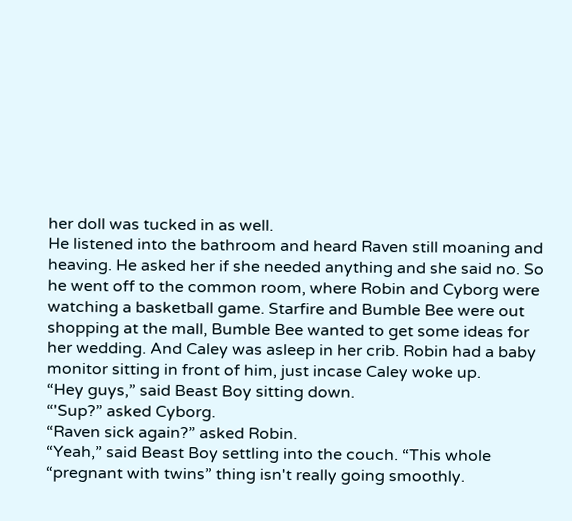her doll was tucked in as well.
He listened into the bathroom and heard Raven still moaning and heaving. He asked her if she needed anything and she said no. So he went off to the common room, where Robin and Cyborg were watching a basketball game. Starfire and Bumble Bee were out shopping at the mall, Bumble Bee wanted to get some ideas for her wedding. And Caley was asleep in her crib. Robin had a baby monitor sitting in front of him, just incase Caley woke up.
“Hey guys,” said Beast Boy sitting down.
“'Sup?” asked Cyborg.
“Raven sick again?” asked Robin.
“Yeah,” said Beast Boy settling into the couch. “This whole “pregnant with twins” thing isn't really going smoothly.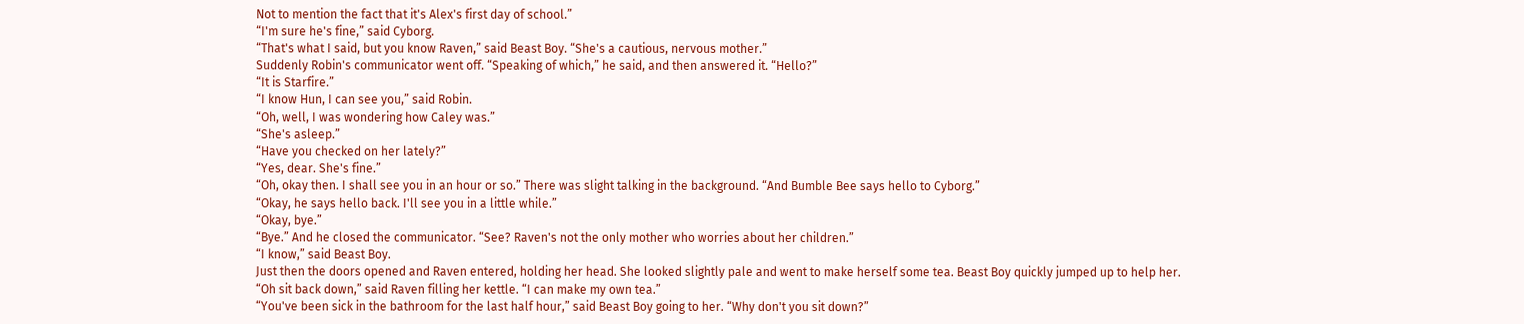Not to mention the fact that it's Alex's first day of school.”
“I'm sure he's fine,” said Cyborg.
“That's what I said, but you know Raven,” said Beast Boy. “She's a cautious, nervous mother.”
Suddenly Robin's communicator went off. “Speaking of which,” he said, and then answered it. “Hello?”
“It is Starfire.”
“I know Hun, I can see you,” said Robin.
“Oh, well, I was wondering how Caley was.”
“She's asleep.”
“Have you checked on her lately?”
“Yes, dear. She's fine.”
“Oh, okay then. I shall see you in an hour or so.” There was slight talking in the background. “And Bumble Bee says hello to Cyborg.”
“Okay, he says hello back. I'll see you in a little while.”
“Okay, bye.”
“Bye.” And he closed the communicator. “See? Raven's not the only mother who worries about her children.”
“I know,” said Beast Boy.
Just then the doors opened and Raven entered, holding her head. She looked slightly pale and went to make herself some tea. Beast Boy quickly jumped up to help her.
“Oh sit back down,” said Raven filling her kettle. “I can make my own tea.”
“You've been sick in the bathroom for the last half hour,” said Beast Boy going to her. “Why don't you sit down?”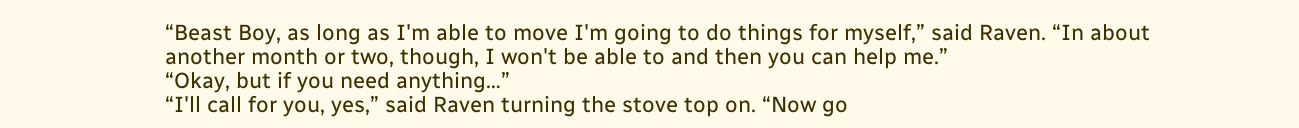“Beast Boy, as long as I'm able to move I'm going to do things for myself,” said Raven. “In about another month or two, though, I won't be able to and then you can help me.”
“Okay, but if you need anything…”
“I'll call for you, yes,” said Raven turning the stove top on. “Now go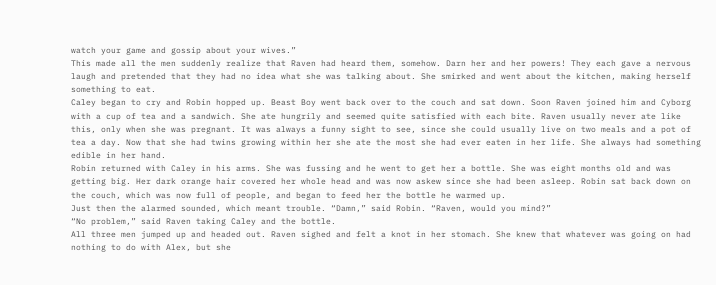watch your game and gossip about your wives.”
This made all the men suddenly realize that Raven had heard them, somehow. Darn her and her powers! They each gave a nervous laugh and pretended that they had no idea what she was talking about. She smirked and went about the kitchen, making herself something to eat.
Caley began to cry and Robin hopped up. Beast Boy went back over to the couch and sat down. Soon Raven joined him and Cyborg with a cup of tea and a sandwich. She ate hungrily and seemed quite satisfied with each bite. Raven usually never ate like this, only when she was pregnant. It was always a funny sight to see, since she could usually live on two meals and a pot of tea a day. Now that she had twins growing within her she ate the most she had ever eaten in her life. She always had something edible in her hand.
Robin returned with Caley in his arms. She was fussing and he went to get her a bottle. She was eight months old and was getting big. Her dark orange hair covered her whole head and was now askew since she had been asleep. Robin sat back down on the couch, which was now full of people, and began to feed her the bottle he warmed up.
Just then the alarmed sounded, which meant trouble. “Damn,” said Robin. “Raven, would you mind?”
“No problem,” said Raven taking Caley and the bottle.
All three men jumped up and headed out. Raven sighed and felt a knot in her stomach. She knew that whatever was going on had nothing to do with Alex, but she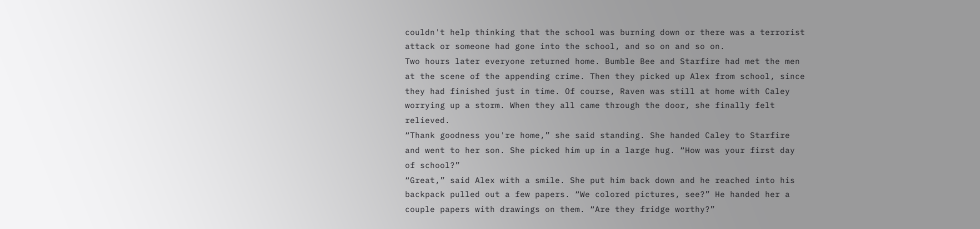couldn't help thinking that the school was burning down or there was a terrorist attack or someone had gone into the school, and so on and so on.
Two hours later everyone returned home. Bumble Bee and Starfire had met the men at the scene of the appending crime. Then they picked up Alex from school, since they had finished just in time. Of course, Raven was still at home with Caley worrying up a storm. When they all came through the door, she finally felt relieved.
“Thank goodness you're home,” she said standing. She handed Caley to Starfire and went to her son. She picked him up in a large hug. “How was your first day of school?”
“Great,” said Alex with a smile. She put him back down and he reached into his backpack pulled out a few papers. “We colored pictures, see?” He handed her a couple papers with drawings on them. “Are they fridge worthy?”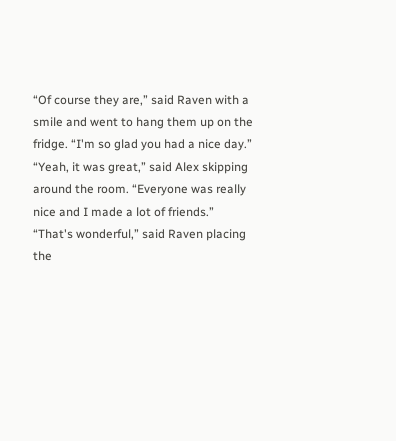“Of course they are,” said Raven with a smile and went to hang them up on the fridge. “I'm so glad you had a nice day.”
“Yeah, it was great,” said Alex skipping around the room. “Everyone was really nice and I made a lot of friends.”
“That's wonderful,” said Raven placing the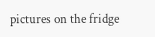pictures on the fridge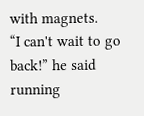with magnets.
“I can't wait to go back!” he said running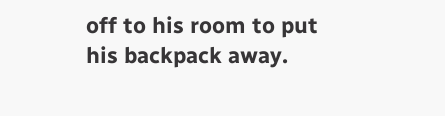off to his room to put his backpack away.